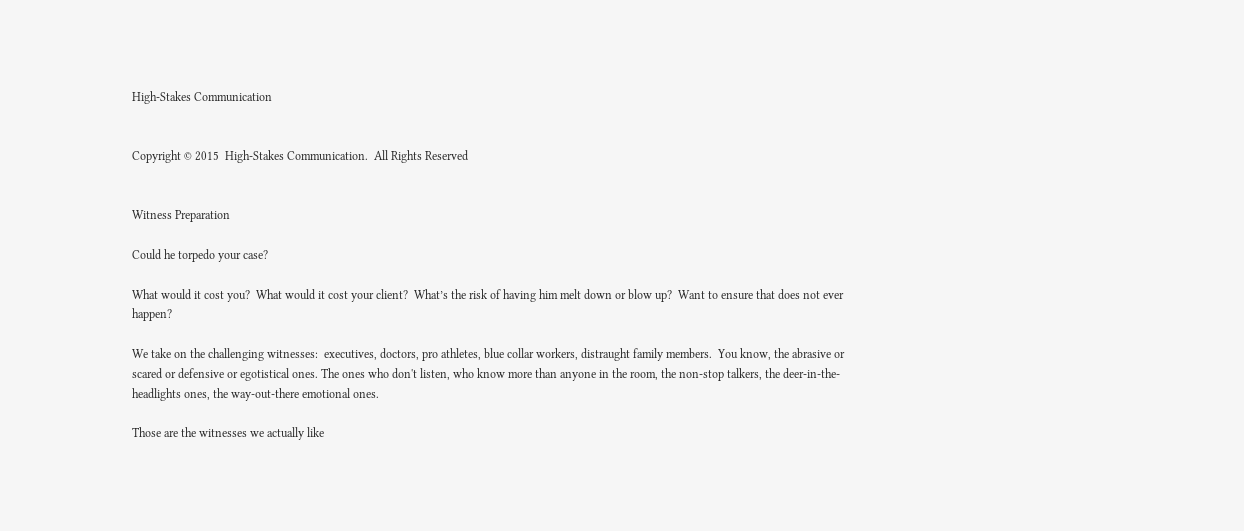High-Stakes Communication


Copyright © 2015  High-Stakes Communication.  All Rights Reserved


Witness Preparation

Could he torpedo your case?

What would it cost you?  What would it cost your client?  What’s the risk of having him melt down or blow up?  Want to ensure that does not ever happen?

We take on the challenging witnesses:  executives, doctors, pro athletes, blue collar workers, distraught family members.  You know, the abrasive or scared or defensive or egotistical ones. The ones who don't listen, who know more than anyone in the room, the non-stop talkers, the deer-in-the-headlights ones, the way-out-there emotional ones.

Those are the witnesses we actually like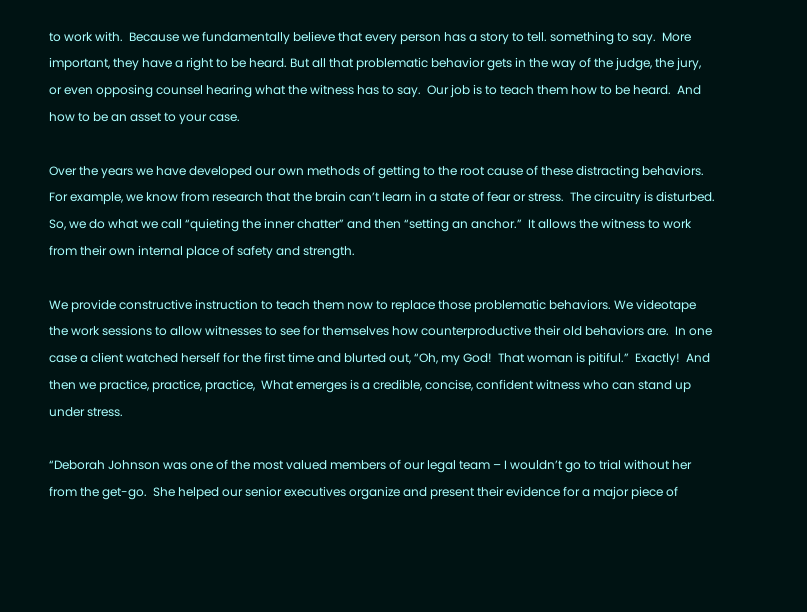to work with.  Because we fundamentally believe that every person has a story to tell. something to say.  More important, they have a right to be heard. But all that problematic behavior gets in the way of the judge, the jury, or even opposing counsel hearing what the witness has to say.  Our job is to teach them how to be heard.  And how to be an asset to your case.

Over the years we have developed our own methods of getting to the root cause of these distracting behaviors.  For example, we know from research that the brain can’t learn in a state of fear or stress.  The circuitry is disturbed.  So, we do what we call “quieting the inner chatter” and then “setting an anchor.”  It allows the witness to work from their own internal place of safety and strength.

We provide constructive instruction to teach them now to replace those problematic behaviors. We videotape the work sessions to allow witnesses to see for themselves how counterproductive their old behaviors are.  In one case a client watched herself for the first time and blurted out, “Oh, my God!  That woman is pitiful.”  Exactly!  And then we practice, practice, practice,  What emerges is a credible, concise, confident witness who can stand up under stress.

“Deborah Johnson was one of the most valued members of our legal team – I wouldn’t go to trial without her from the get-go.  She helped our senior executives organize and present their evidence for a major piece of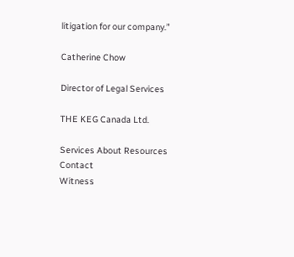litigation for our company.”

Catherine Chow

Director of Legal Services

THE KEG Canada Ltd.

Services About Resources Contact
Witness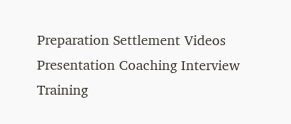Preparation Settlement Videos Presentation Coaching Interview Training